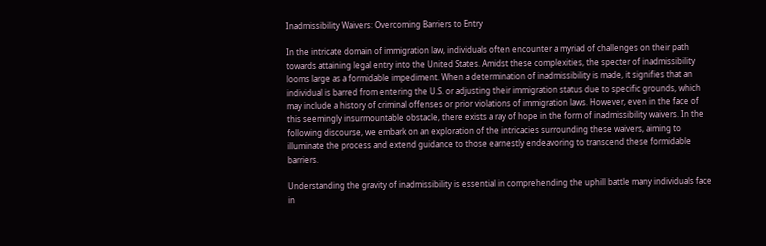Inadmissibility Waivers: Overcoming Barriers to Entry

In the intricate domain of immigration law, individuals often encounter a myriad of challenges on their path towards attaining legal entry into the United States. Amidst these complexities, the specter of inadmissibility looms large as a formidable impediment. When a determination of inadmissibility is made, it signifies that an individual is barred from entering the U.S. or adjusting their immigration status due to specific grounds, which may include a history of criminal offenses or prior violations of immigration laws. However, even in the face of this seemingly insurmountable obstacle, there exists a ray of hope in the form of inadmissibility waivers. In the following discourse, we embark on an exploration of the intricacies surrounding these waivers, aiming to illuminate the process and extend guidance to those earnestly endeavoring to transcend these formidable barriers.

Understanding the gravity of inadmissibility is essential in comprehending the uphill battle many individuals face in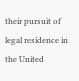their pursuit of legal residence in the United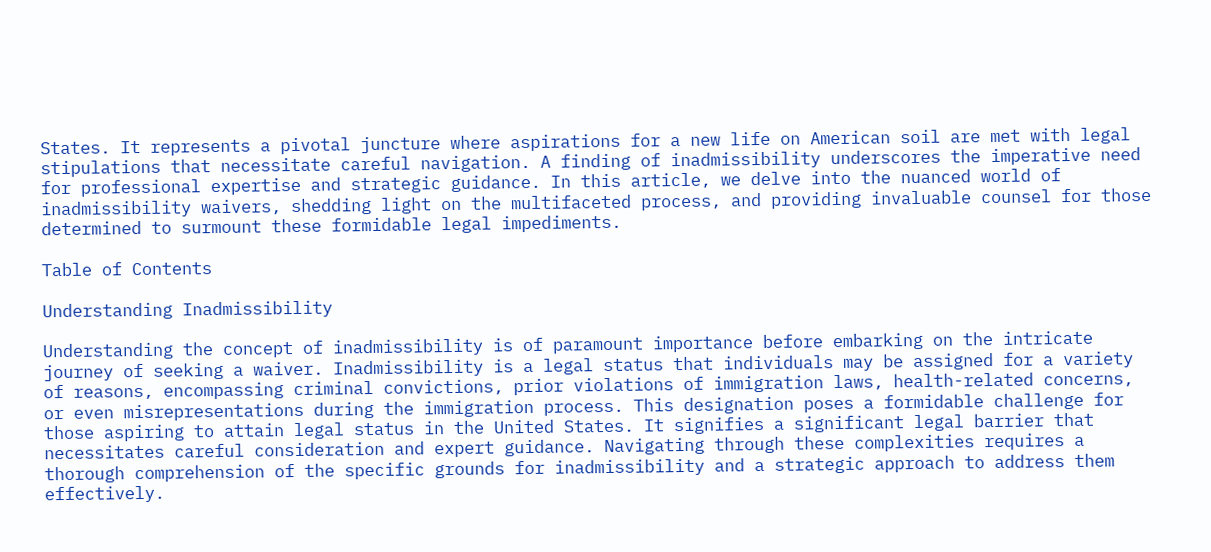States. It represents a pivotal juncture where aspirations for a new life on American soil are met with legal stipulations that necessitate careful navigation. A finding of inadmissibility underscores the imperative need for professional expertise and strategic guidance. In this article, we delve into the nuanced world of inadmissibility waivers, shedding light on the multifaceted process, and providing invaluable counsel for those determined to surmount these formidable legal impediments.

Table of Contents

Understanding Inadmissibility

Understanding the concept of inadmissibility is of paramount importance before embarking on the intricate journey of seeking a waiver. Inadmissibility is a legal status that individuals may be assigned for a variety of reasons, encompassing criminal convictions, prior violations of immigration laws, health-related concerns, or even misrepresentations during the immigration process. This designation poses a formidable challenge for those aspiring to attain legal status in the United States. It signifies a significant legal barrier that necessitates careful consideration and expert guidance. Navigating through these complexities requires a thorough comprehension of the specific grounds for inadmissibility and a strategic approach to address them effectively.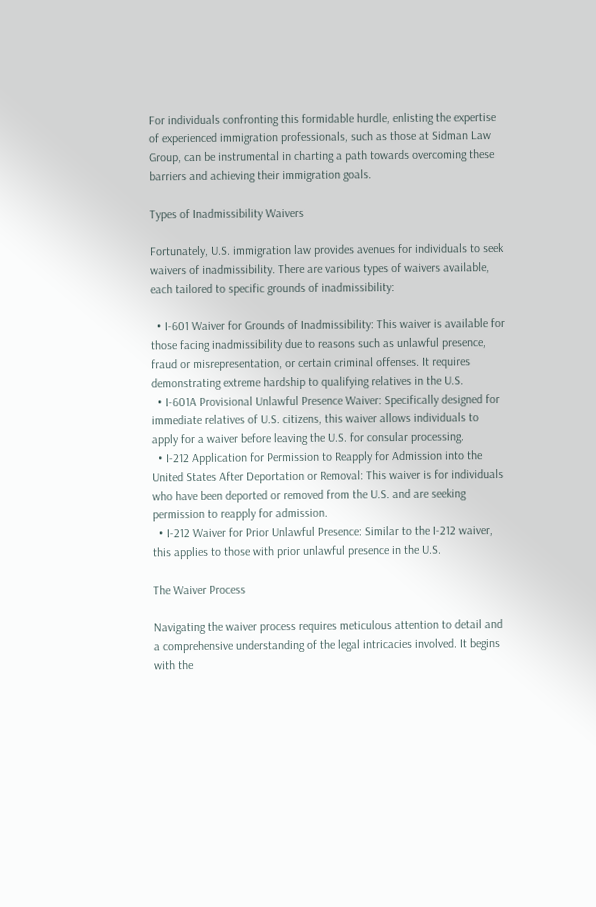For individuals confronting this formidable hurdle, enlisting the expertise of experienced immigration professionals, such as those at Sidman Law Group, can be instrumental in charting a path towards overcoming these barriers and achieving their immigration goals.

Types of Inadmissibility Waivers

Fortunately, U.S. immigration law provides avenues for individuals to seek waivers of inadmissibility. There are various types of waivers available, each tailored to specific grounds of inadmissibility:

  • I-601 Waiver for Grounds of Inadmissibility: This waiver is available for those facing inadmissibility due to reasons such as unlawful presence, fraud or misrepresentation, or certain criminal offenses. It requires demonstrating extreme hardship to qualifying relatives in the U.S.
  • I-601A Provisional Unlawful Presence Waiver: Specifically designed for immediate relatives of U.S. citizens, this waiver allows individuals to apply for a waiver before leaving the U.S. for consular processing.
  • I-212 Application for Permission to Reapply for Admission into the United States After Deportation or Removal: This waiver is for individuals who have been deported or removed from the U.S. and are seeking permission to reapply for admission.
  • I-212 Waiver for Prior Unlawful Presence: Similar to the I-212 waiver, this applies to those with prior unlawful presence in the U.S.

The Waiver Process

Navigating the waiver process requires meticulous attention to detail and a comprehensive understanding of the legal intricacies involved. It begins with the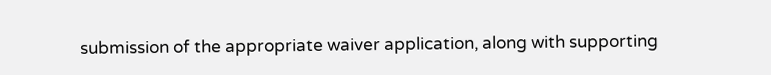submission of the appropriate waiver application, along with supporting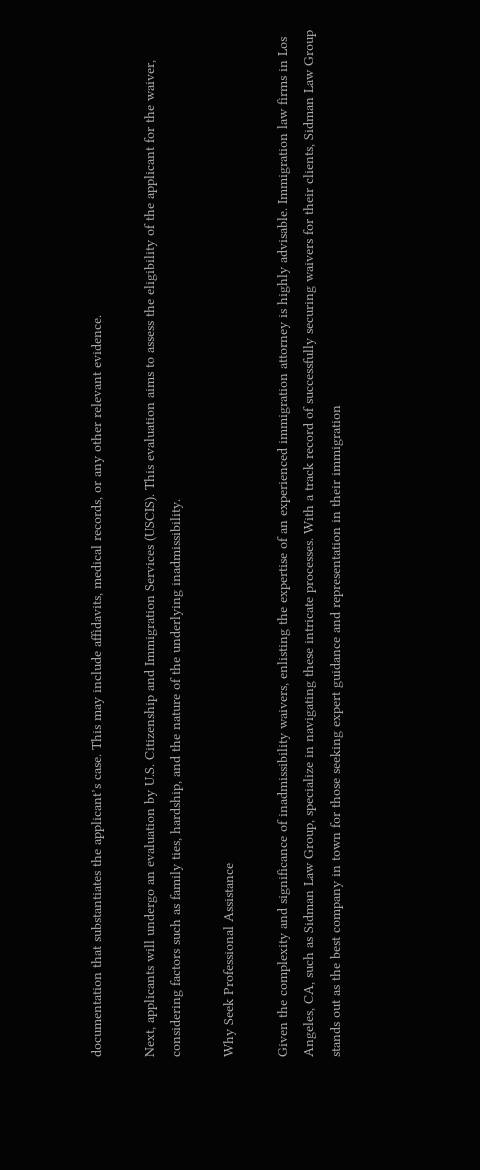documentation that substantiates the applicant’s case. This may include affidavits, medical records, or any other relevant evidence.

Next, applicants will undergo an evaluation by U.S. Citizenship and Immigration Services (USCIS). This evaluation aims to assess the eligibility of the applicant for the waiver, considering factors such as family ties, hardship, and the nature of the underlying inadmissibility.

Why Seek Professional Assistance

Given the complexity and significance of inadmissibility waivers, enlisting the expertise of an experienced immigration attorney is highly advisable. Immigration law firms in Los Angeles, CA, such as Sidman Law Group, specialize in navigating these intricate processes. With a track record of successfully securing waivers for their clients, Sidman Law Group stands out as the best company in town for those seeking expert guidance and representation in their immigration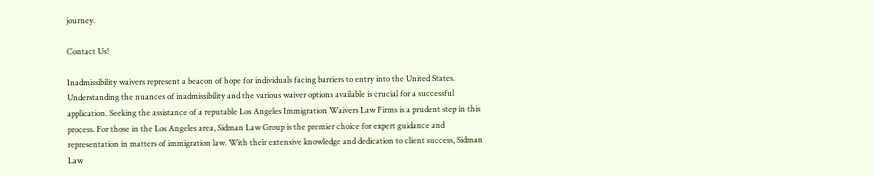journey.

Contact Us!

Inadmissibility waivers represent a beacon of hope for individuals facing barriers to entry into the United States. Understanding the nuances of inadmissibility and the various waiver options available is crucial for a successful application. Seeking the assistance of a reputable Los Angeles Immigration Waivers Law Firms is a prudent step in this process. For those in the Los Angeles area, Sidman Law Group is the premier choice for expert guidance and representation in matters of immigration law. With their extensive knowledge and dedication to client success, Sidman Law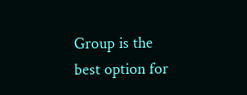Group is the best option for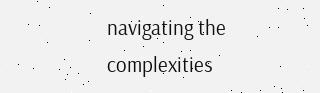navigating the complexities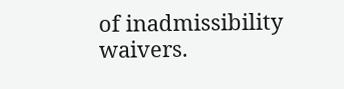of inadmissibility waivers.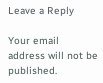Leave a Reply

Your email address will not be published.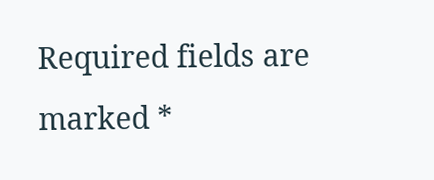Required fields are marked *